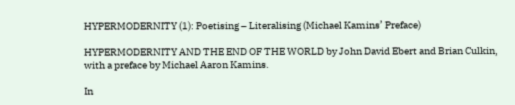HYPERMODERNITY (1): Poetising – Literalising (Michael Kamins’ Preface)

HYPERMODERNITY AND THE END OF THE WORLD by John David Ebert and Brian Culkin, with a preface by Michael Aaron Kamins.

In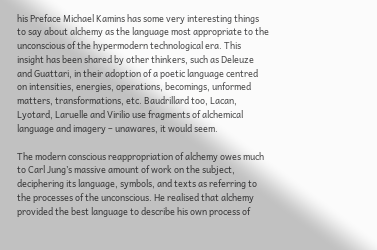his Preface Michael Kamins has some very interesting things to say about alchemy as the language most appropriate to the unconscious of the hypermodern technological era. This insight has been shared by other thinkers, such as Deleuze and Guattari, in their adoption of a poetic language centred on intensities, energies, operations, becomings, unformed matters, transformations, etc. Baudrillard too, Lacan, Lyotard, Laruelle and Virilio use fragments of alchemical language and imagery – unawares, it would seem.

The modern conscious reappropriation of alchemy owes much to Carl Jung’s massive amount of work on the subject, deciphering its language, symbols, and texts as referring to the processes of the unconscious. He realised that alchemy provided the best language to describe his own process of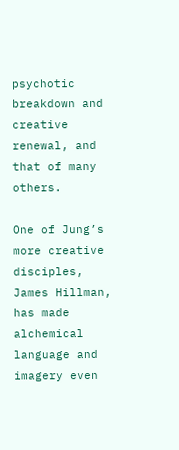psychotic breakdown and creative renewal, and that of many others.

One of Jung’s more creative disciples, James Hillman, has made alchemical language and imagery even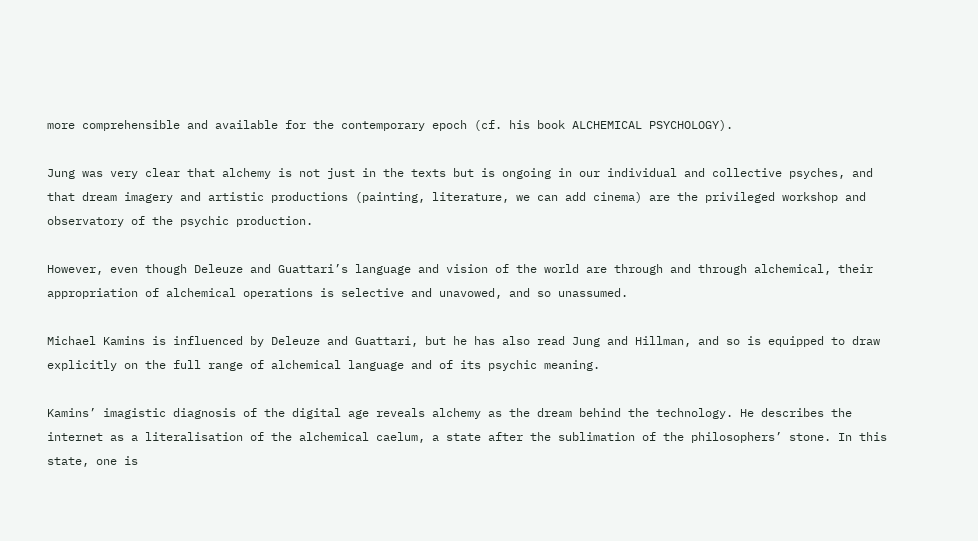more comprehensible and available for the contemporary epoch (cf. his book ALCHEMICAL PSYCHOLOGY).

Jung was very clear that alchemy is not just in the texts but is ongoing in our individual and collective psyches, and that dream imagery and artistic productions (painting, literature, we can add cinema) are the privileged workshop and observatory of the psychic production.

However, even though Deleuze and Guattari’s language and vision of the world are through and through alchemical, their appropriation of alchemical operations is selective and unavowed, and so unassumed.

Michael Kamins is influenced by Deleuze and Guattari, but he has also read Jung and Hillman, and so is equipped to draw explicitly on the full range of alchemical language and of its psychic meaning.

Kamins’ imagistic diagnosis of the digital age reveals alchemy as the dream behind the technology. He describes the internet as a literalisation of the alchemical caelum, a state after the sublimation of the philosophers’ stone. In this state, one is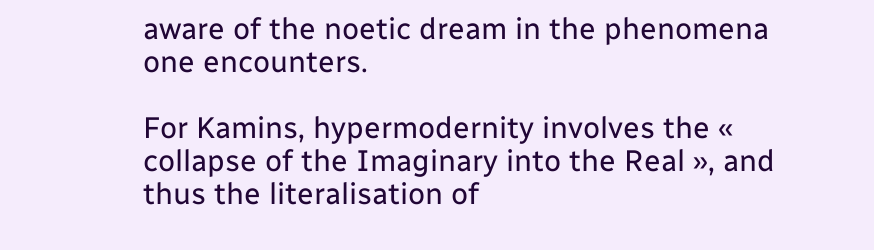aware of the noetic dream in the phenomena one encounters.

For Kamins, hypermodernity involves the « collapse of the Imaginary into the Real », and thus the literalisation of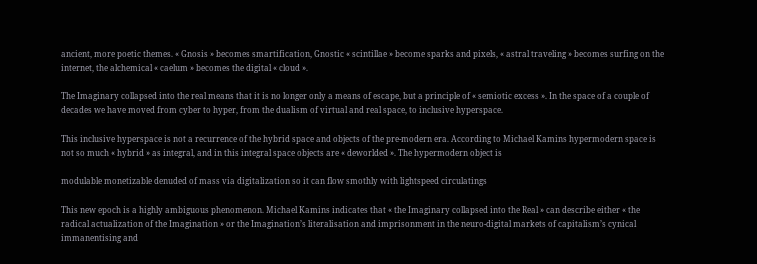ancient, more poetic themes. « Gnosis » becomes smartification, Gnostic « scintillae » become sparks and pixels, « astral traveling » becomes surfing on the internet, the alchemical « caelum » becomes the digital « cloud ».

The Imaginary collapsed into the real means that it is no longer only a means of escape, but a principle of « semiotic excess ». In the space of a couple of decades we have moved from cyber to hyper, from the dualism of virtual and real space, to inclusive hyperspace.

This inclusive hyperspace is not a recurrence of the hybrid space and objects of the pre-modern era. According to Michael Kamins hypermodern space is not so much « hybrid » as integral, and in this integral space objects are « deworlded ». The hypermodern object is

modulable monetizable denuded of mass via digitalization so it can flow smothly with lightspeed circulatings

This new epoch is a highly ambiguous phenomenon. Michael Kamins indicates that « the Imaginary collapsed into the Real » can describe either « the radical actualization of the Imagination » or the Imagination’s literalisation and imprisonment in the neuro-digital markets of capitalism’s cynical immanentising and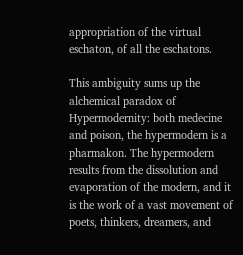appropriation of the virtual eschaton, of all the eschatons.

This ambiguity sums up the alchemical paradox of Hypermodernity: both medecine and poison, the hypermodern is a pharmakon. The hypermodern results from the dissolution and evaporation of the modern, and it is the work of a vast movement of poets, thinkers, dreamers, and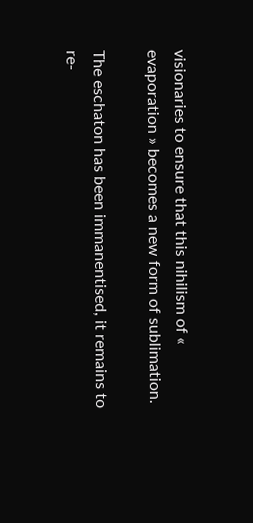visionaries to ensure that this nihilism of « evaporation » becomes a new form of sublimation.

The eschaton has been immanentised, it remains to re-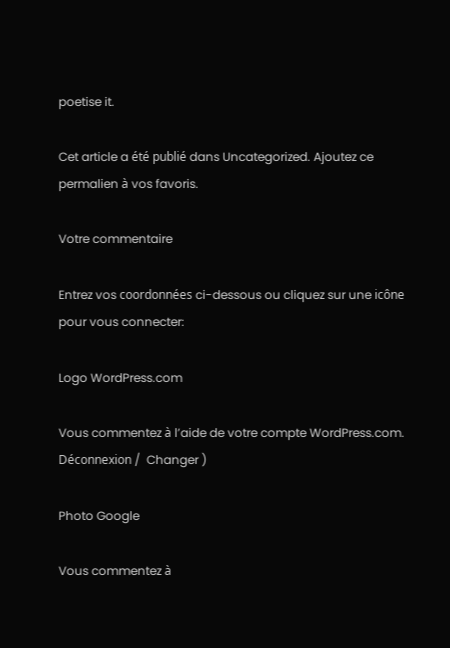poetise it.

Cet article a été publié dans Uncategorized. Ajoutez ce permalien à vos favoris.

Votre commentaire

Entrez vos coordonnées ci-dessous ou cliquez sur une icône pour vous connecter:

Logo WordPress.com

Vous commentez à l’aide de votre compte WordPress.com. Déconnexion /  Changer )

Photo Google

Vous commentez à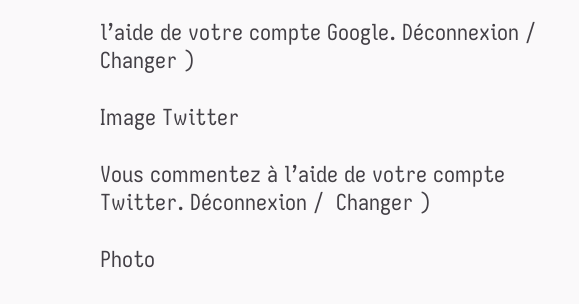l’aide de votre compte Google. Déconnexion /  Changer )

Image Twitter

Vous commentez à l’aide de votre compte Twitter. Déconnexion /  Changer )

Photo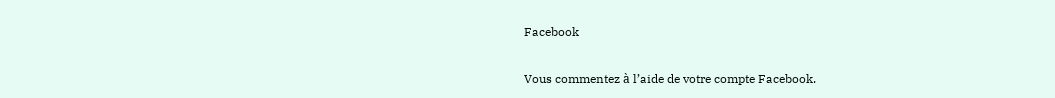Facebook

Vous commentez à l’aide de votre compte Facebook.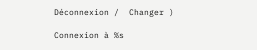Déconnexion /  Changer )

Connexion à %s